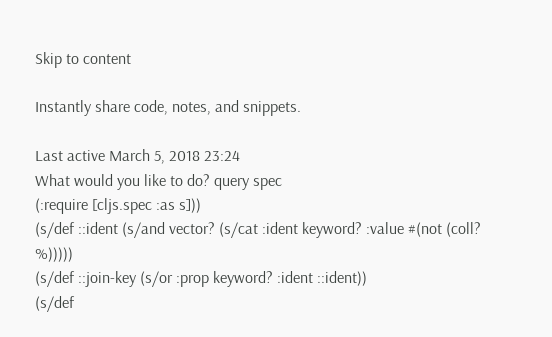Skip to content

Instantly share code, notes, and snippets.

Last active March 5, 2018 23:24
What would you like to do? query spec
(:require [cljs.spec :as s]))
(s/def ::ident (s/and vector? (s/cat :ident keyword? :value #(not (coll? %)))))
(s/def ::join-key (s/or :prop keyword? :ident ::ident))
(s/def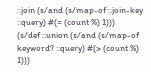::join (s/and (s/map-of ::join-key ::query) #(= (count %) 1)))
(s/def ::union (s/and (s/map-of keyword? ::query) #(> (count %) 1)))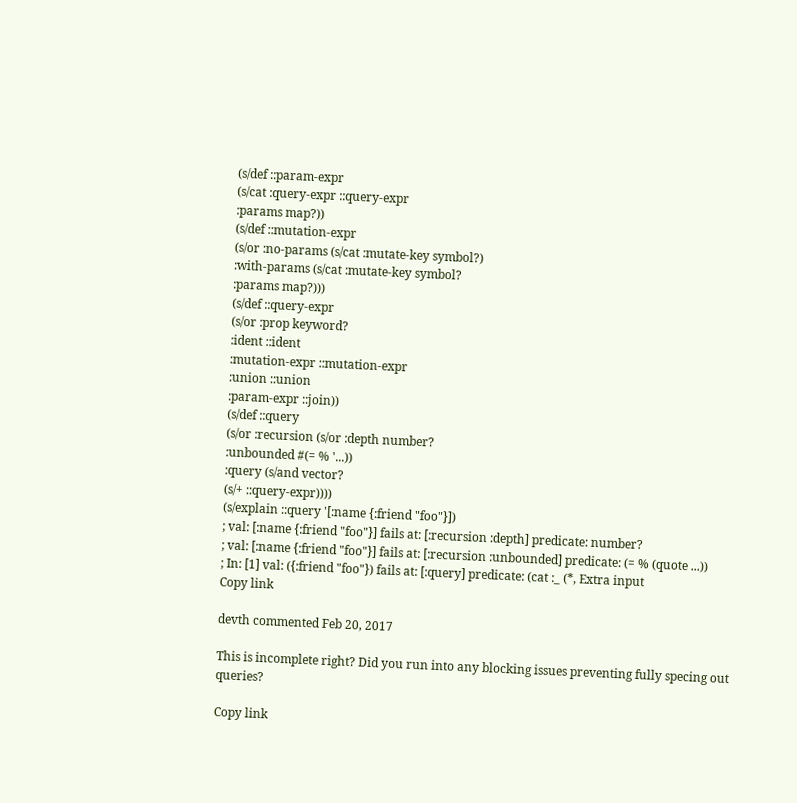(s/def ::param-expr
(s/cat :query-expr ::query-expr
:params map?))
(s/def ::mutation-expr
(s/or :no-params (s/cat :mutate-key symbol?)
:with-params (s/cat :mutate-key symbol?
:params map?)))
(s/def ::query-expr
(s/or :prop keyword?
:ident ::ident
:mutation-expr ::mutation-expr
:union ::union
:param-expr ::join))
(s/def ::query
(s/or :recursion (s/or :depth number?
:unbounded #(= % '...))
:query (s/and vector?
(s/+ ::query-expr))))
(s/explain ::query '[:name {:friend "foo"}])
; val: [:name {:friend "foo"}] fails at: [:recursion :depth] predicate: number?
; val: [:name {:friend "foo"}] fails at: [:recursion :unbounded] predicate: (= % (quote ...))
; In: [1] val: ({:friend "foo"}) fails at: [:query] predicate: (cat :_ (*, Extra input
Copy link

devth commented Feb 20, 2017

This is incomplete right? Did you run into any blocking issues preventing fully specing out queries?

Copy link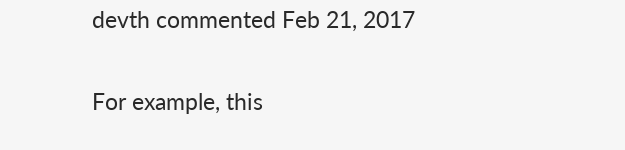devth commented Feb 21, 2017

For example, this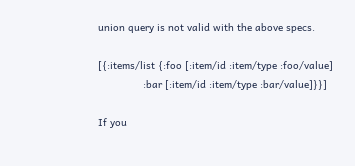union query is not valid with the above specs.

[{:items/list {:foo [:item/id :item/type :foo/value]
               :bar [:item/id :item/type :bar/value]}}]

If you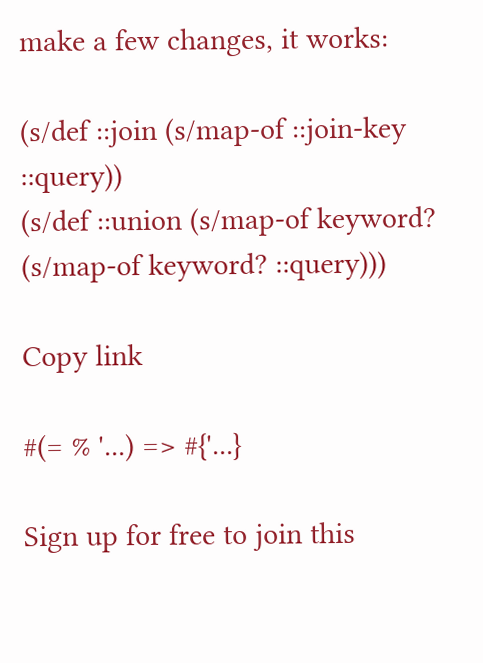make a few changes, it works:

(s/def ::join (s/map-of ::join-key ::query))
(s/def ::union (s/map-of keyword? (s/map-of keyword? ::query)))

Copy link

#(= % '...) => #{'...}

Sign up for free to join this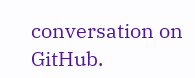conversation on GitHub.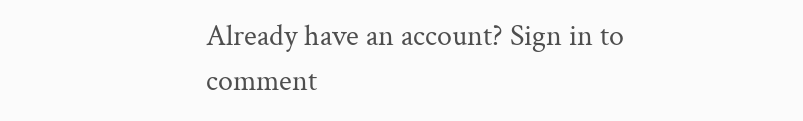Already have an account? Sign in to comment